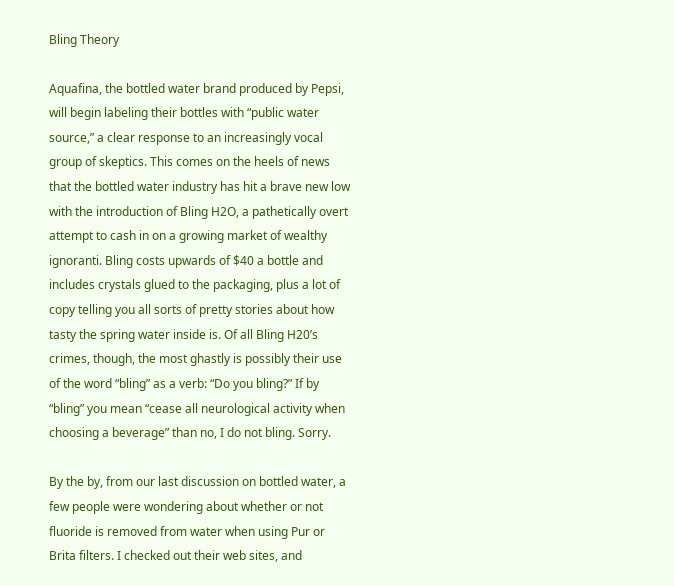Bling Theory

Aquafina, the bottled water brand produced by Pepsi, will begin labeling their bottles with “public water source,” a clear response to an increasingly vocal group of skeptics. This comes on the heels of news that the bottled water industry has hit a brave new low with the introduction of Bling H2O, a pathetically overt attempt to cash in on a growing market of wealthy ignoranti. Bling costs upwards of $40 a bottle and includes crystals glued to the packaging, plus a lot of copy telling you all sorts of pretty stories about how tasty the spring water inside is. Of all Bling H20’s crimes, though, the most ghastly is possibly their use of the word “bling” as a verb: “Do you bling?” If by “bling” you mean “cease all neurological activity when choosing a beverage” than no, I do not bling. Sorry.

By the by, from our last discussion on bottled water, a few people were wondering about whether or not fluoride is removed from water when using Pur or Brita filters. I checked out their web sites, and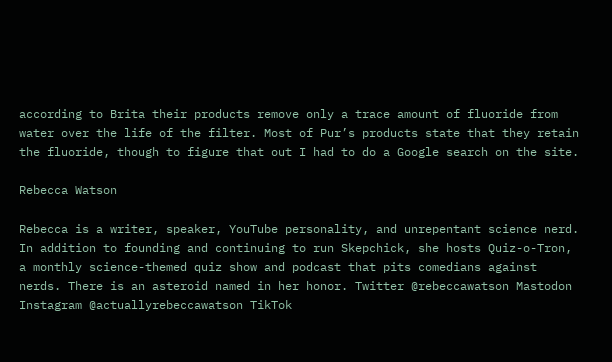according to Brita their products remove only a trace amount of fluoride from water over the life of the filter. Most of Pur’s products state that they retain the fluoride, though to figure that out I had to do a Google search on the site.

Rebecca Watson

Rebecca is a writer, speaker, YouTube personality, and unrepentant science nerd. In addition to founding and continuing to run Skepchick, she hosts Quiz-o-Tron, a monthly science-themed quiz show and podcast that pits comedians against nerds. There is an asteroid named in her honor. Twitter @rebeccawatson Mastodon Instagram @actuallyrebeccawatson TikTok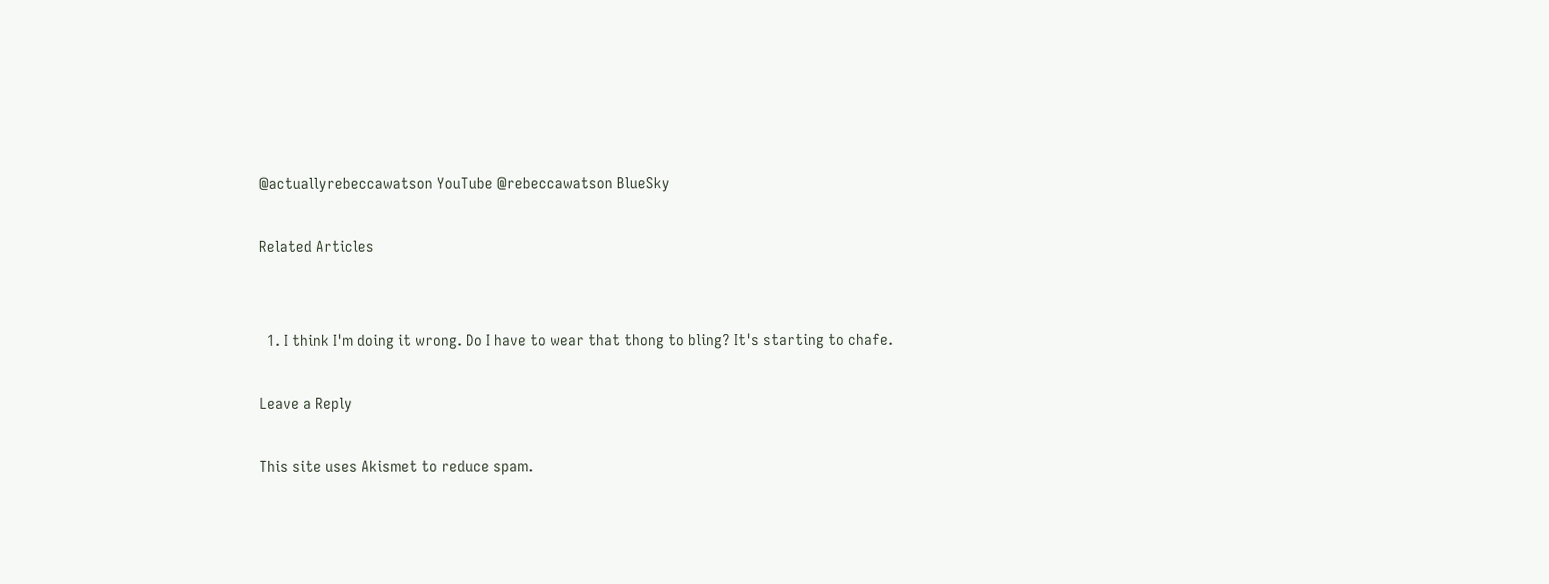@actuallyrebeccawatson YouTube @rebeccawatson BlueSky

Related Articles


  1. I think I'm doing it wrong. Do I have to wear that thong to bling? It's starting to chafe.

Leave a Reply

This site uses Akismet to reduce spam.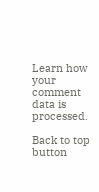Learn how your comment data is processed.

Back to top button